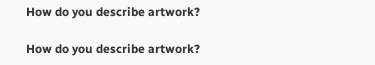How do you describe artwork?

How do you describe artwork?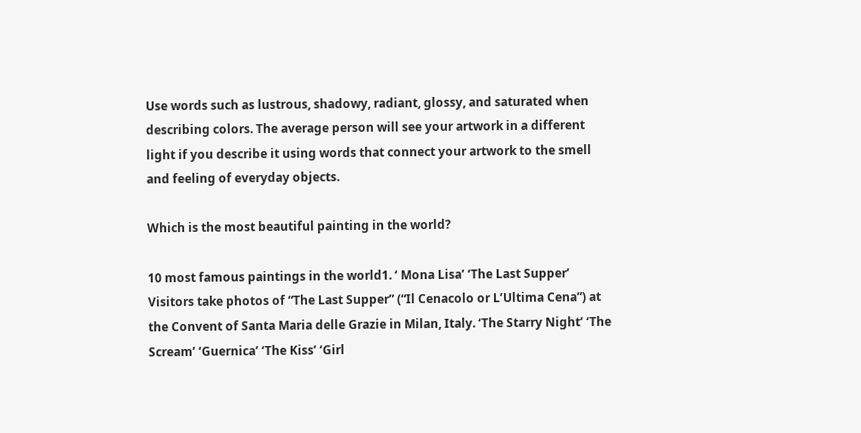Use words such as lustrous, shadowy, radiant, glossy, and saturated when describing colors. The average person will see your artwork in a different light if you describe it using words that connect your artwork to the smell and feeling of everyday objects.

Which is the most beautiful painting in the world?

10 most famous paintings in the world1. ‘ Mona Lisa’ ‘The Last Supper’ Visitors take photos of “The Last Supper” (“Il Cenacolo or L’Ultima Cena”) at the Convent of Santa Maria delle Grazie in Milan, Italy. ‘The Starry Night’ ‘The Scream’ ‘Guernica’ ‘The Kiss’ ‘Girl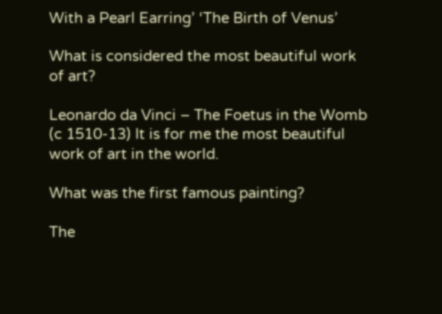With a Pearl Earring’ ‘The Birth of Venus’

What is considered the most beautiful work of art?

Leonardo da Vinci – The Foetus in the Womb (c 1510-13) It is for me the most beautiful work of art in the world.

What was the first famous painting?

The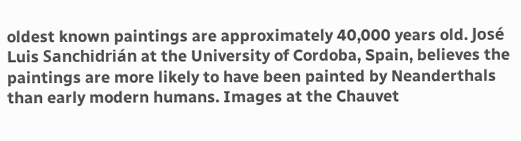oldest known paintings are approximately 40,000 years old. José Luis Sanchidrián at the University of Cordoba, Spain, believes the paintings are more likely to have been painted by Neanderthals than early modern humans. Images at the Chauvet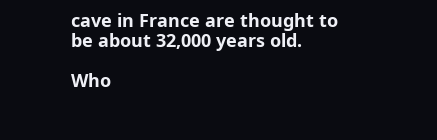cave in France are thought to be about 32,000 years old.

Who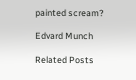painted scream?

Edvard Munch

Related Posts